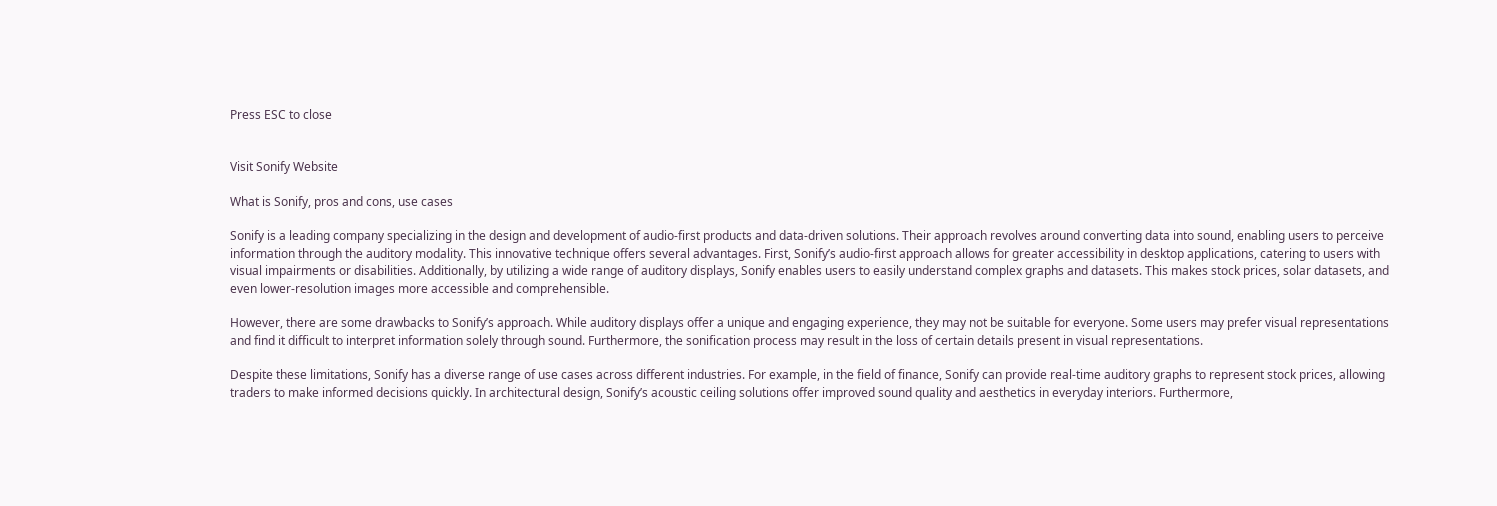Press ESC to close


Visit Sonify Website

What is Sonify, pros and cons, use cases

Sonify is a leading company specializing in the design and development of audio-first products and data-driven solutions. Their approach revolves around converting data into sound, enabling users to perceive information through the auditory modality. This innovative technique offers several advantages. First, Sonify’s audio-first approach allows for greater accessibility in desktop applications, catering to users with visual impairments or disabilities. Additionally, by utilizing a wide range of auditory displays, Sonify enables users to easily understand complex graphs and datasets. This makes stock prices, solar datasets, and even lower-resolution images more accessible and comprehensible.

However, there are some drawbacks to Sonify’s approach. While auditory displays offer a unique and engaging experience, they may not be suitable for everyone. Some users may prefer visual representations and find it difficult to interpret information solely through sound. Furthermore, the sonification process may result in the loss of certain details present in visual representations.

Despite these limitations, Sonify has a diverse range of use cases across different industries. For example, in the field of finance, Sonify can provide real-time auditory graphs to represent stock prices, allowing traders to make informed decisions quickly. In architectural design, Sonify’s acoustic ceiling solutions offer improved sound quality and aesthetics in everyday interiors. Furthermore,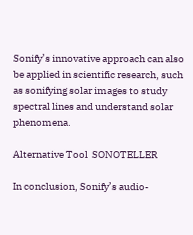Sonify’s innovative approach can also be applied in scientific research, such as sonifying solar images to study spectral lines and understand solar phenomena.

Alternative Tool  SONOTELLER

In conclusion, Sonify’s audio-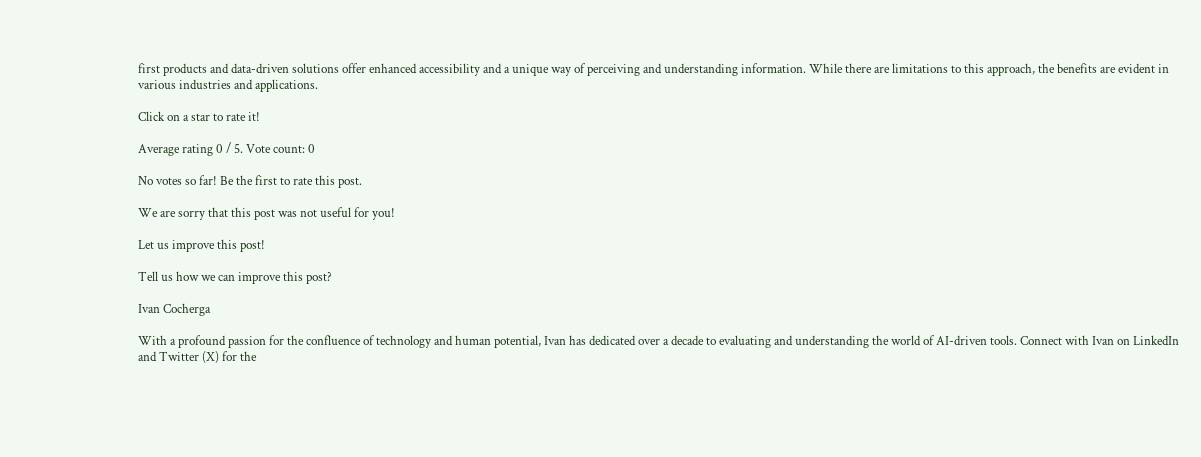first products and data-driven solutions offer enhanced accessibility and a unique way of perceiving and understanding information. While there are limitations to this approach, the benefits are evident in various industries and applications.

Click on a star to rate it!

Average rating 0 / 5. Vote count: 0

No votes so far! Be the first to rate this post.

We are sorry that this post was not useful for you!

Let us improve this post!

Tell us how we can improve this post?

Ivan Cocherga

With a profound passion for the confluence of technology and human potential, Ivan has dedicated over a decade to evaluating and understanding the world of AI-driven tools. Connect with Ivan on LinkedIn and Twitter (X) for the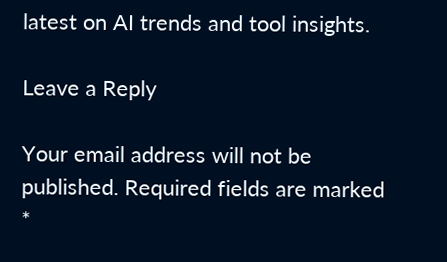latest on AI trends and tool insights.

Leave a Reply

Your email address will not be published. Required fields are marked *